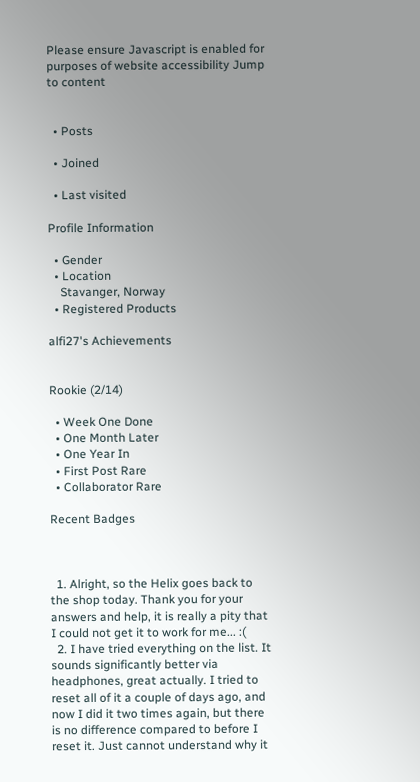Please ensure Javascript is enabled for purposes of website accessibility Jump to content


  • Posts

  • Joined

  • Last visited

Profile Information

  • Gender
  • Location
    Stavanger, Norway
  • Registered Products

alfi27's Achievements


Rookie (2/14)

  • Week One Done
  • One Month Later
  • One Year In
  • First Post Rare
  • Collaborator Rare

Recent Badges



  1. Alright, so the Helix goes back to the shop today. Thank you for your answers and help, it is really a pity that I could not get it to work for me... :(
  2. I have tried everything on the list. It sounds significantly better via headphones, great actually. I tried to reset all of it a couple of days ago, and now I did it two times again, but there is no difference compared to before I reset it. Just cannot understand why it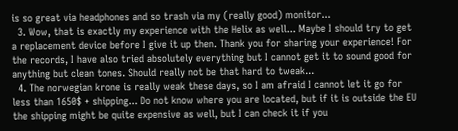is so great via headphones and so trash via my (really good) monitor...
  3. Wow, that is exactly my experience with the Helix as well... Maybe I should try to get a replacement device before I give it up then. Thank you for sharing your experience! For the records, I have also tried absolutely everything but I cannot get it to sound good for anything but clean tones. Should really not be that hard to tweak...
  4. The norwegian krone is really weak these days, so I am afraid I cannot let it go for less than 1650$ + shipping... Do not know where you are located, but if it is outside the EU the shipping might be quite expensive as well, but I can check it if you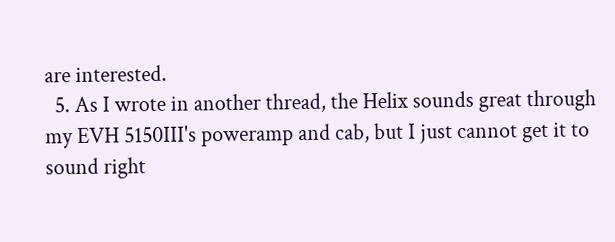are interested.
  5. As I wrote in another thread, the Helix sounds great through my EVH 5150III's poweramp and cab, but I just cannot get it to sound right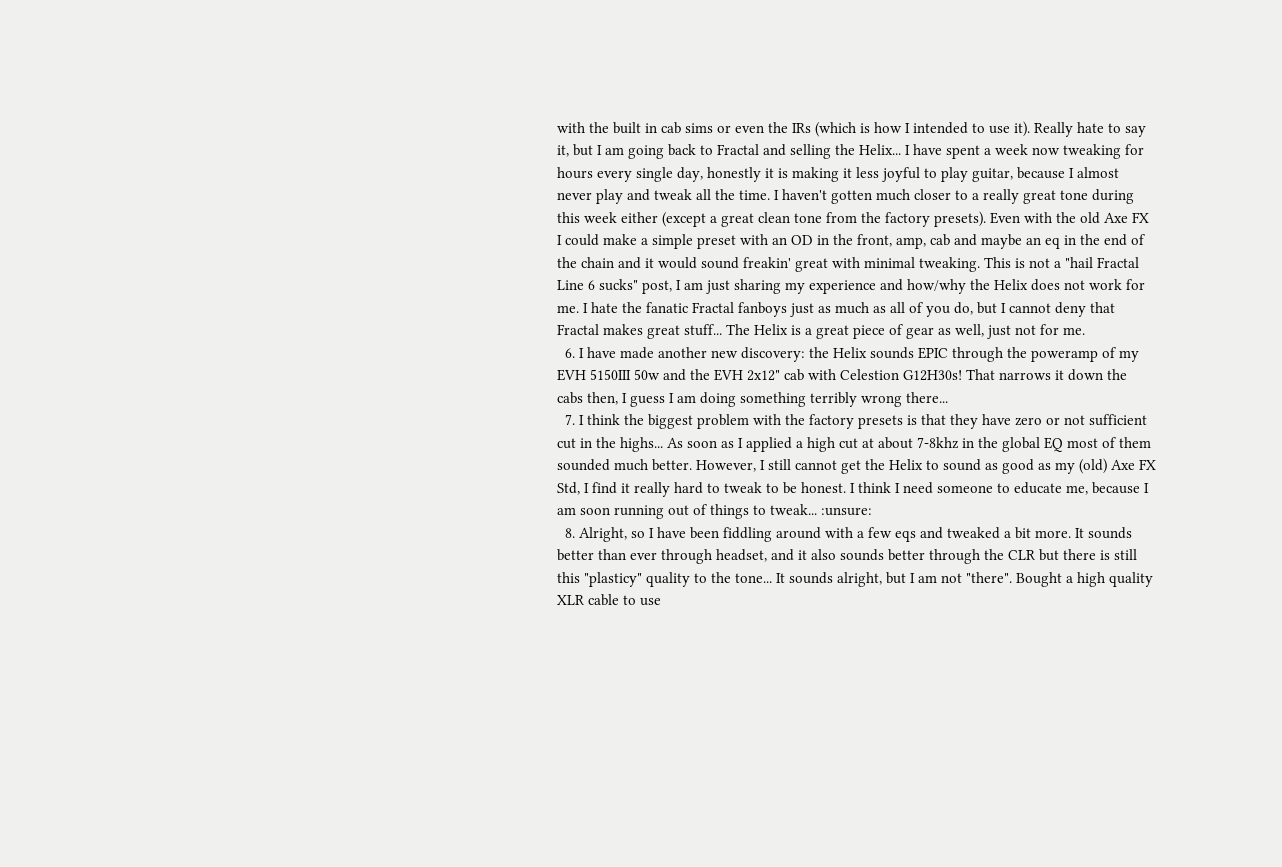with the built in cab sims or even the IRs (which is how I intended to use it). Really hate to say it, but I am going back to Fractal and selling the Helix... I have spent a week now tweaking for hours every single day, honestly it is making it less joyful to play guitar, because I almost never play and tweak all the time. I haven't gotten much closer to a really great tone during this week either (except a great clean tone from the factory presets). Even with the old Axe FX I could make a simple preset with an OD in the front, amp, cab and maybe an eq in the end of the chain and it would sound freakin' great with minimal tweaking. This is not a "hail Fractal Line 6 sucks" post, I am just sharing my experience and how/why the Helix does not work for me. I hate the fanatic Fractal fanboys just as much as all of you do, but I cannot deny that Fractal makes great stuff... The Helix is a great piece of gear as well, just not for me.
  6. I have made another new discovery: the Helix sounds EPIC through the poweramp of my EVH 5150III 50w and the EVH 2x12" cab with Celestion G12H30s! That narrows it down the cabs then, I guess I am doing something terribly wrong there...
  7. I think the biggest problem with the factory presets is that they have zero or not sufficient cut in the highs... As soon as I applied a high cut at about 7-8khz in the global EQ most of them sounded much better. However, I still cannot get the Helix to sound as good as my (old) Axe FX Std, I find it really hard to tweak to be honest. I think I need someone to educate me, because I am soon running out of things to tweak... :unsure:
  8. Alright, so I have been fiddling around with a few eqs and tweaked a bit more. It sounds better than ever through headset, and it also sounds better through the CLR but there is still this "plasticy" quality to the tone... It sounds alright, but I am not "there". Bought a high quality XLR cable to use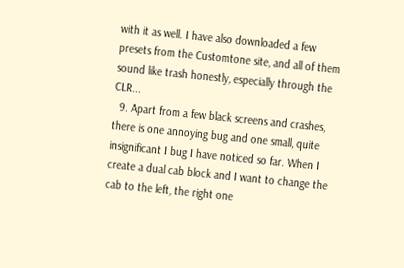with it as well. I have also downloaded a few presets from the Customtone site, and all of them sound like trash honestly, especially through the CLR...
  9. Apart from a few black screens and crashes, there is one annoying bug and one small, quite insignificant I bug I have noticed so far. When I create a dual cab block and I want to change the cab to the left, the right one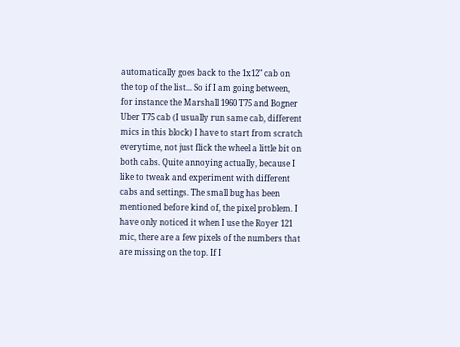automatically goes back to the 1x12" cab on the top of the list... So if I am going between, for instance the Marshall 1960 T75 and Bogner Uber T75 cab (I usually run same cab, different mics in this block) I have to start from scratch everytime, not just flick the wheel a little bit on both cabs. Quite annoying actually, because I like to tweak and experiment with different cabs and settings. The small bug has been mentioned before kind of, the pixel problem. I have only noticed it when I use the Royer 121 mic, there are a few pixels of the numbers that are missing on the top. If I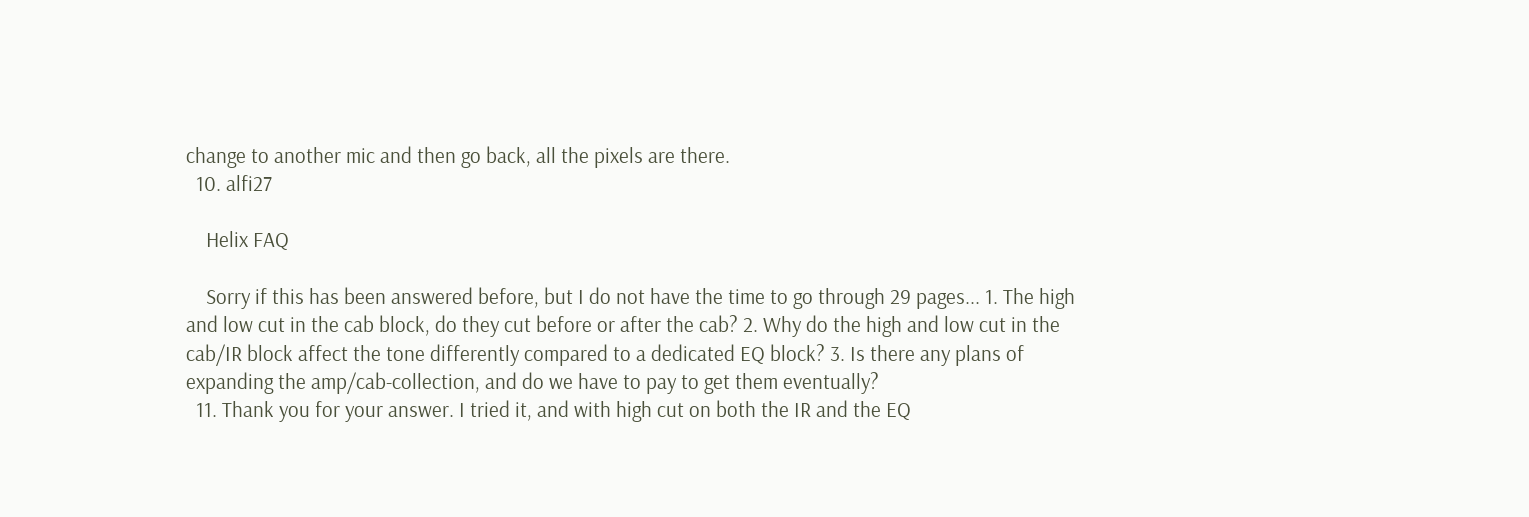change to another mic and then go back, all the pixels are there.
  10. alfi27

    Helix FAQ

    Sorry if this has been answered before, but I do not have the time to go through 29 pages... 1. The high and low cut in the cab block, do they cut before or after the cab? 2. Why do the high and low cut in the cab/IR block affect the tone differently compared to a dedicated EQ block? 3. Is there any plans of expanding the amp/cab-collection, and do we have to pay to get them eventually?
  11. Thank you for your answer. I tried it, and with high cut on both the IR and the EQ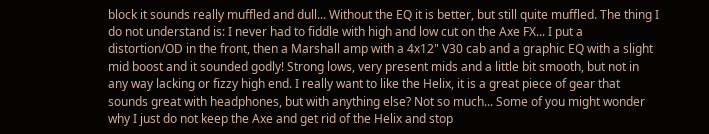block it sounds really muffled and dull... Without the EQ it is better, but still quite muffled. The thing I do not understand is: I never had to fiddle with high and low cut on the Axe FX... I put a distortion/OD in the front, then a Marshall amp with a 4x12" V30 cab and a graphic EQ with a slight mid boost and it sounded godly! Strong lows, very present mids and a little bit smooth, but not in any way lacking or fizzy high end. I really want to like the Helix, it is a great piece of gear that sounds great with headphones, but with anything else? Not so much... Some of you might wonder why I just do not keep the Axe and get rid of the Helix and stop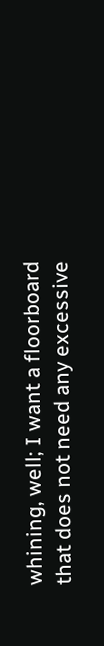whining, well; I want a floorboard that does not need any excessive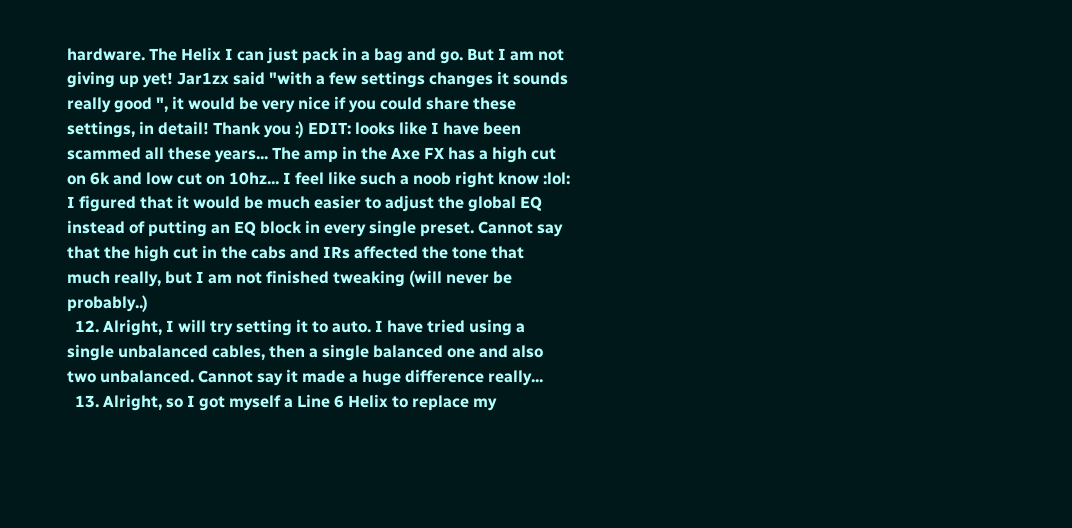hardware. The Helix I can just pack in a bag and go. But I am not giving up yet! Jar1zx said "with a few settings changes it sounds really good ", it would be very nice if you could share these settings, in detail! Thank you :) EDIT: looks like I have been scammed all these years... The amp in the Axe FX has a high cut on 6k and low cut on 10hz... I feel like such a noob right know :lol: I figured that it would be much easier to adjust the global EQ instead of putting an EQ block in every single preset. Cannot say that the high cut in the cabs and IRs affected the tone that much really, but I am not finished tweaking (will never be probably..)
  12. Alright, I will try setting it to auto. I have tried using a single unbalanced cables, then a single balanced one and also two unbalanced. Cannot say it made a huge difference really...
  13. Alright, so I got myself a Line 6 Helix to replace my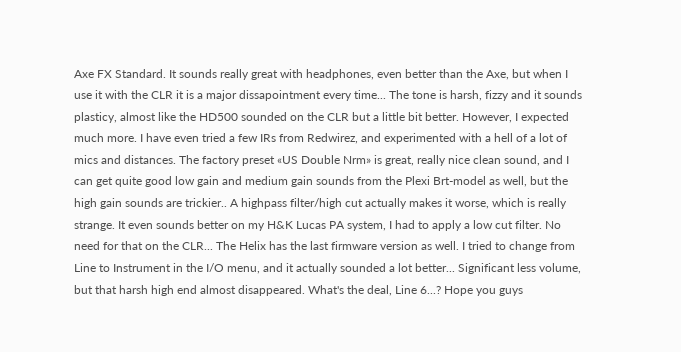Axe FX Standard. It sounds really great with headphones, even better than the Axe, but when I use it with the CLR it is a major dissapointment every time... The tone is harsh, fizzy and it sounds plasticy, almost like the HD500 sounded on the CLR but a little bit better. However, I expected much more. I have even tried a few IRs from Redwirez, and experimented with a hell of a lot of mics and distances. The factory preset «US Double Nrm» is great, really nice clean sound, and I can get quite good low gain and medium gain sounds from the Plexi Brt-model as well, but the high gain sounds are trickier.. A highpass filter/high cut actually makes it worse, which is really strange. It even sounds better on my H&K Lucas PA system, I had to apply a low cut filter. No need for that on the CLR... The Helix has the last firmware version as well. I tried to change from Line to Instrument in the I/O menu, and it actually sounded a lot better... Significant less volume, but that harsh high end almost disappeared. What's the deal, Line 6...? Hope you guys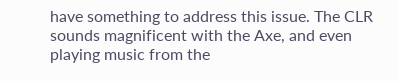have something to address this issue. The CLR sounds magnificent with the Axe, and even playing music from the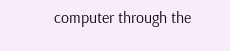computer through the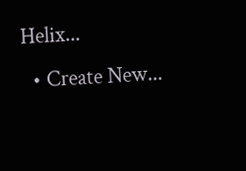Helix...
  • Create New...